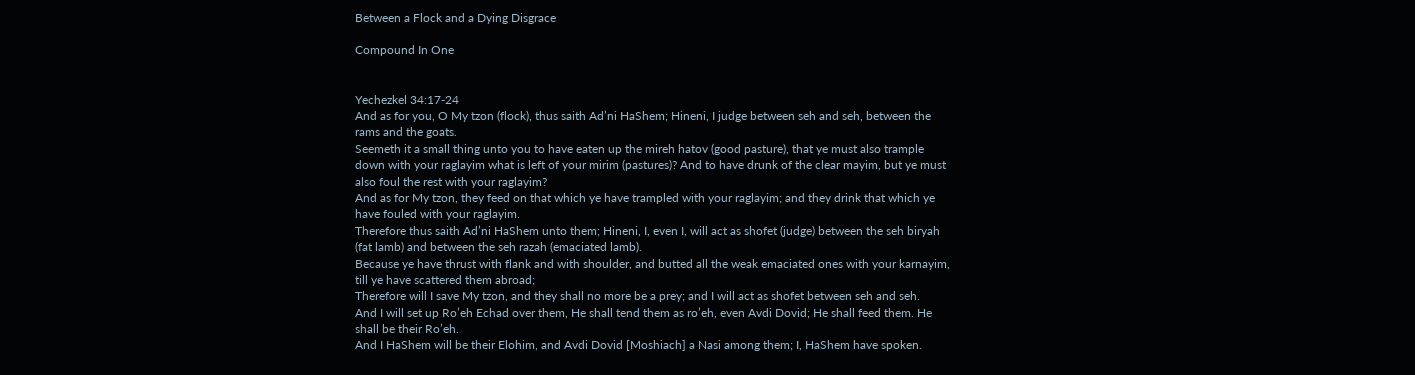Between a Flock and a Dying Disgrace

Compound In One


Yechezkel 34:17-24
And as for you, O My tzon (flock), thus saith Ad’ni HaShem; Hineni, I judge between seh and seh, between the rams and the goats.
Seemeth it a small thing unto you to have eaten up the mireh hatov (good pasture), that ye must also trample down with your raglayim what is left of your mirim (pastures)? And to have drunk of the clear mayim, but ye must also foul the rest with your raglayim?
And as for My tzon, they feed on that which ye have trampled with your raglayim; and they drink that which ye have fouled with your raglayim.
Therefore thus saith Ad’ni HaShem unto them; Hineni, I, even I, will act as shofet (judge) between the seh biryah (fat lamb) and between the seh razah (emaciated lamb).
Because ye have thrust with flank and with shoulder, and butted all the weak emaciated ones with your karnayim, till ye have scattered them abroad;
Therefore will I save My tzon, and they shall no more be a prey; and I will act as shofet between seh and seh.
And I will set up Ro’eh Echad over them, He shall tend them as ro’eh, even Avdi Dovid; He shall feed them. He shall be their Ro’eh.
And I HaShem will be their Elohim, and Avdi Dovid [Moshiach] a Nasi among them; I, HaShem have spoken.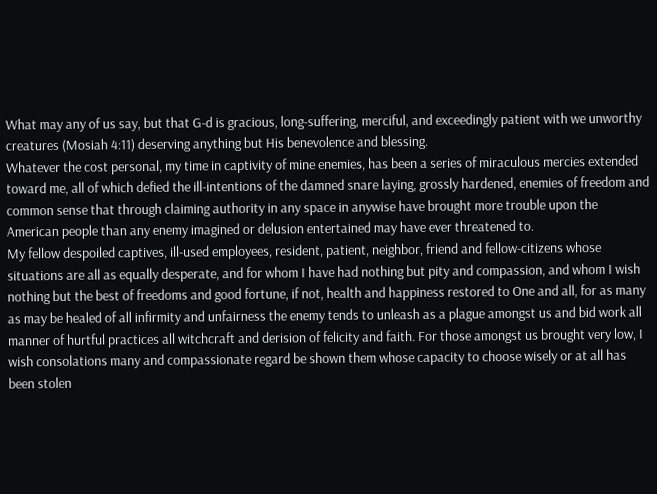What may any of us say, but that G-d is gracious, long-suffering, merciful, and exceedingly patient with we unworthy creatures (Mosiah 4:11) deserving anything but His benevolence and blessing.
Whatever the cost personal, my time in captivity of mine enemies, has been a series of miraculous mercies extended toward me, all of which defied the ill-intentions of the damned snare laying, grossly hardened, enemies of freedom and common sense that through claiming authority in any space in anywise have brought more trouble upon the American people than any enemy imagined or delusion entertained may have ever threatened to.
My fellow despoiled captives, ill-used employees, resident, patient, neighbor, friend and fellow-citizens whose situations are all as equally desperate, and for whom I have had nothing but pity and compassion, and whom I wish nothing but the best of freedoms and good fortune, if not, health and happiness restored to One and all, for as many as may be healed of all infirmity and unfairness the enemy tends to unleash as a plague amongst us and bid work all manner of hurtful practices all witchcraft and derision of felicity and faith. For those amongst us brought very low, I wish consolations many and compassionate regard be shown them whose capacity to choose wisely or at all has been stolen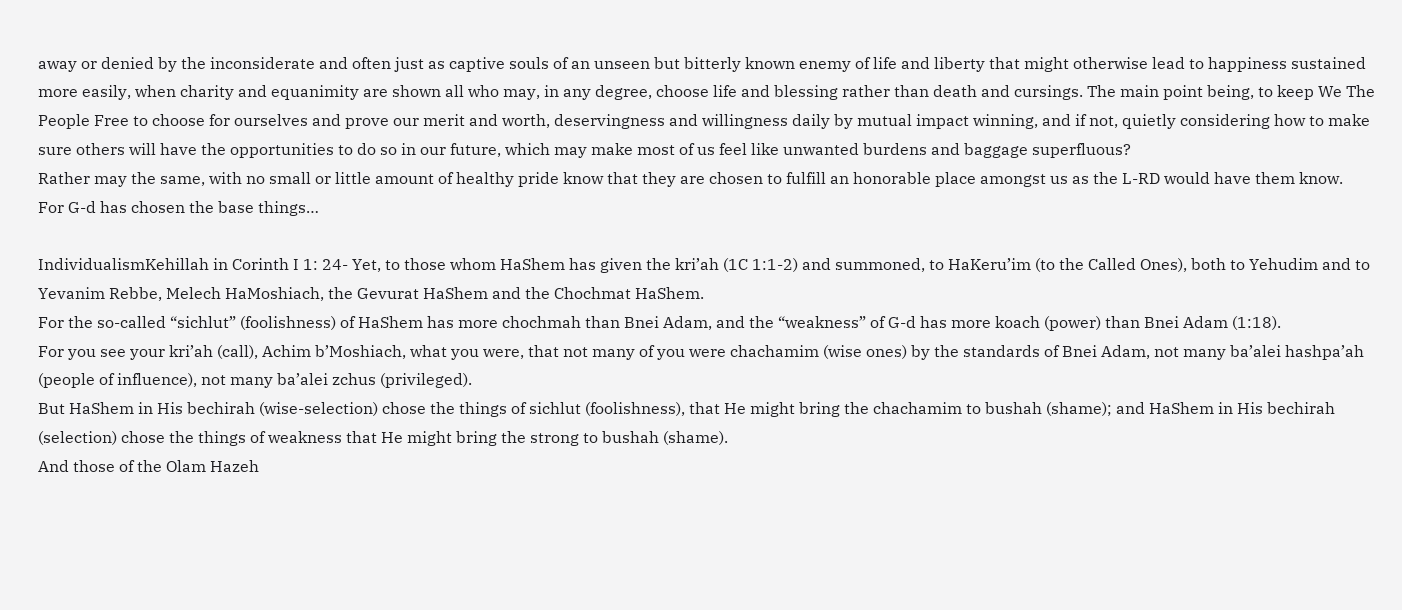away or denied by the inconsiderate and often just as captive souls of an unseen but bitterly known enemy of life and liberty that might otherwise lead to happiness sustained more easily, when charity and equanimity are shown all who may, in any degree, choose life and blessing rather than death and cursings. The main point being, to keep We The People Free to choose for ourselves and prove our merit and worth, deservingness and willingness daily by mutual impact winning, and if not, quietly considering how to make sure others will have the opportunities to do so in our future, which may make most of us feel like unwanted burdens and baggage superfluous?
Rather may the same, with no small or little amount of healthy pride know that they are chosen to fulfill an honorable place amongst us as the L-RD would have them know.
For G-d has chosen the base things…

IndividualismKehillah in Corinth I 1: 24- Yet, to those whom HaShem has given the kri’ah (1C 1:1-2) and summoned, to HaKeru’im (to the Called Ones), both to Yehudim and to Yevanim Rebbe, Melech HaMoshiach, the Gevurat HaShem and the Chochmat HaShem.
For the so-called “sichlut” (foolishness) of HaShem has more chochmah than Bnei Adam, and the “weakness” of G-d has more koach (power) than Bnei Adam (1:18).
For you see your kri’ah (call), Achim b’Moshiach, what you were, that not many of you were chachamim (wise ones) by the standards of Bnei Adam, not many ba’alei hashpa’ah (people of influence), not many ba’alei zchus (privileged).
But HaShem in His bechirah (wise-selection) chose the things of sichlut (foolishness), that He might bring the chachamim to bushah (shame); and HaShem in His bechirah (selection) chose the things of weakness that He might bring the strong to bushah (shame).
And those of the Olam Hazeh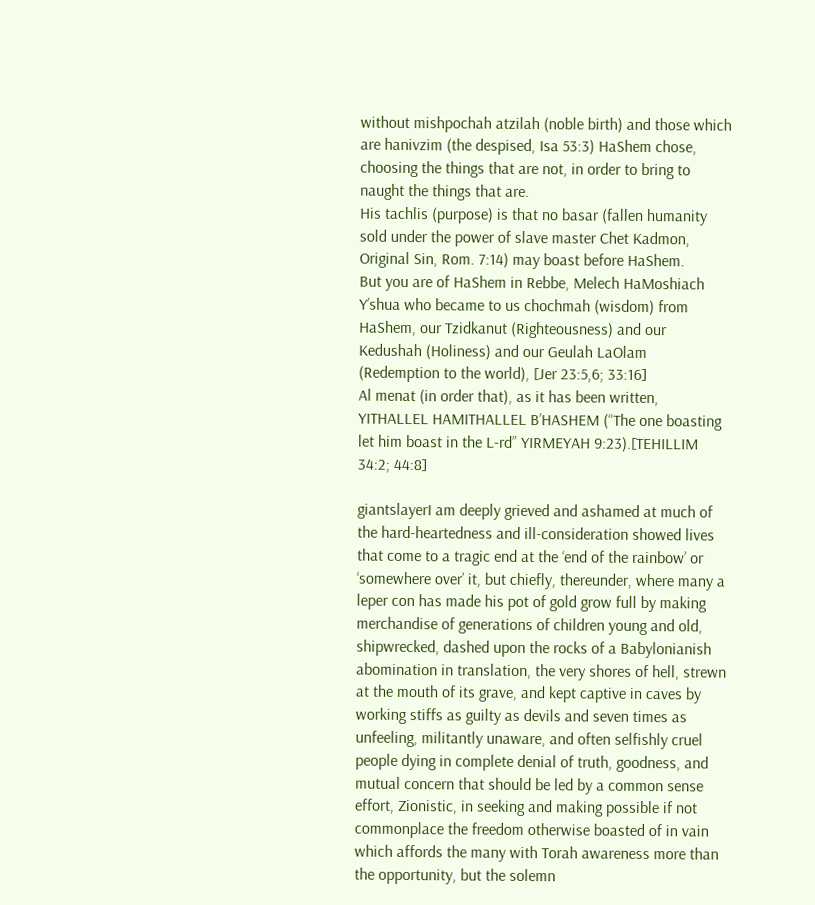without mishpochah atzilah (noble birth) and those which are hanivzim (the despised, Isa 53:3) HaShem chose, choosing the things that are not, in order to bring to naught the things that are.
His tachlis (purpose) is that no basar (fallen humanity sold under the power of slave master Chet Kadmon, Original Sin, Rom. 7:14) may boast before HaShem.
But you are of HaShem in Rebbe, Melech HaMoshiach Y’shua who became to us chochmah (wisdom) from HaShem, our Tzidkanut (Righteousness) and our Kedushah (Holiness) and our Geulah LaOlam (Redemption to the world), [Jer 23:5,6; 33:16]
Al menat (in order that), as it has been written, YITHALLEL HAMITHALLEL B’HASHEM (“The one boasting let him boast in the L-rd” YIRMEYAH 9:23).[TEHILLIM 34:2; 44:8]

giantslayerI am deeply grieved and ashamed at much of the hard-heartedness and ill-consideration showed lives that come to a tragic end at the ‘end of the rainbow’ or ‘somewhere over’ it, but chiefly, thereunder, where many a leper con has made his pot of gold grow full by making merchandise of generations of children young and old, shipwrecked, dashed upon the rocks of a Babylonianish abomination in translation, the very shores of hell, strewn at the mouth of its grave, and kept captive in caves by working stiffs as guilty as devils and seven times as unfeeling, militantly unaware, and often selfishly cruel people dying in complete denial of truth, goodness, and mutual concern that should be led by a common sense effort, Zionistic, in seeking and making possible if not commonplace the freedom otherwise boasted of in vain which affords the many with Torah awareness more than the opportunity, but the solemn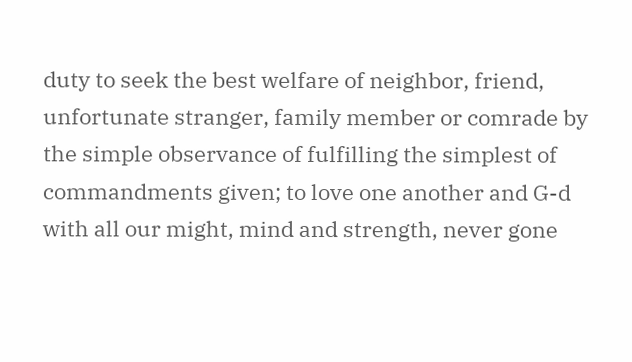duty to seek the best welfare of neighbor, friend, unfortunate stranger, family member or comrade by the simple observance of fulfilling the simplest of commandments given; to love one another and G-d with all our might, mind and strength, never gone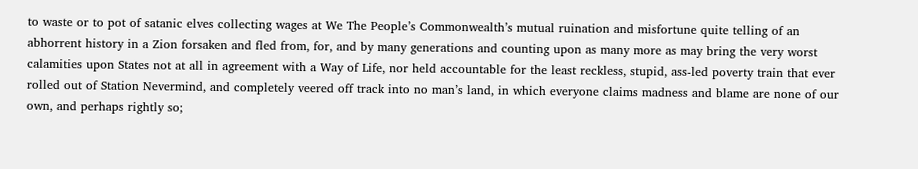to waste or to pot of satanic elves collecting wages at We The People’s Commonwealth’s mutual ruination and misfortune quite telling of an abhorrent history in a Zion forsaken and fled from, for, and by many generations and counting upon as many more as may bring the very worst calamities upon States not at all in agreement with a Way of Life, nor held accountable for the least reckless, stupid, ass-led poverty train that ever rolled out of Station Nevermind, and completely veered off track into no man’s land, in which everyone claims madness and blame are none of our own, and perhaps rightly so;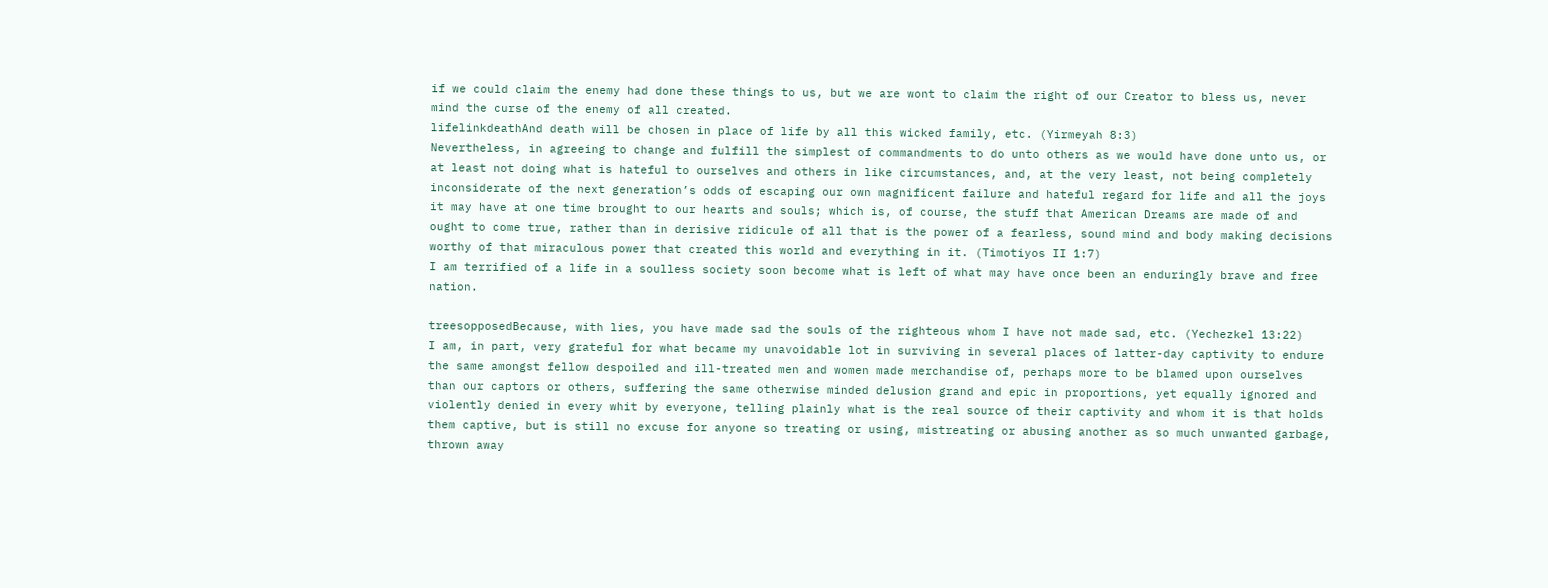if we could claim the enemy had done these things to us, but we are wont to claim the right of our Creator to bless us, never mind the curse of the enemy of all created.
lifelinkdeathAnd death will be chosen in place of life by all this wicked family, etc. (Yirmeyah 8:3)
Nevertheless, in agreeing to change and fulfill the simplest of commandments to do unto others as we would have done unto us, or at least not doing what is hateful to ourselves and others in like circumstances, and, at the very least, not being completely inconsiderate of the next generation’s odds of escaping our own magnificent failure and hateful regard for life and all the joys it may have at one time brought to our hearts and souls; which is, of course, the stuff that American Dreams are made of and ought to come true, rather than in derisive ridicule of all that is the power of a fearless, sound mind and body making decisions worthy of that miraculous power that created this world and everything in it. (Timotiyos II 1:7)
I am terrified of a life in a soulless society soon become what is left of what may have once been an enduringly brave and free nation.

treesopposedBecause, with lies, you have made sad the souls of the righteous whom I have not made sad, etc. (Yechezkel 13:22)
I am, in part, very grateful for what became my unavoidable lot in surviving in several places of latter-day captivity to endure the same amongst fellow despoiled and ill-treated men and women made merchandise of, perhaps more to be blamed upon ourselves than our captors or others, suffering the same otherwise minded delusion grand and epic in proportions, yet equally ignored and violently denied in every whit by everyone, telling plainly what is the real source of their captivity and whom it is that holds them captive, but is still no excuse for anyone so treating or using, mistreating or abusing another as so much unwanted garbage, thrown away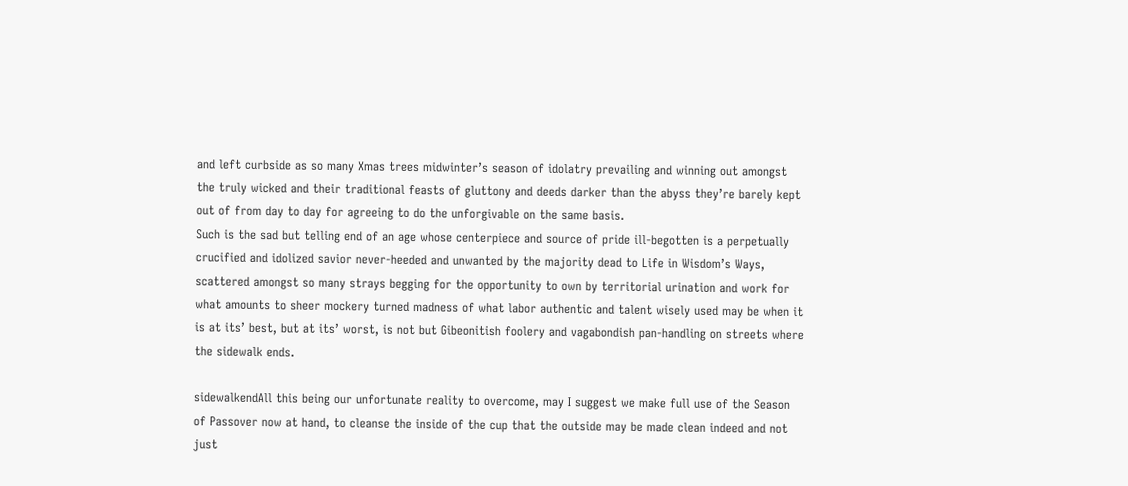and left curbside as so many Xmas trees midwinter’s season of idolatry prevailing and winning out amongst the truly wicked and their traditional feasts of gluttony and deeds darker than the abyss they’re barely kept out of from day to day for agreeing to do the unforgivable on the same basis.
Such is the sad but telling end of an age whose centerpiece and source of pride ill-begotten is a perpetually crucified and idolized savior never-heeded and unwanted by the majority dead to Life in Wisdom’s Ways, scattered amongst so many strays begging for the opportunity to own by territorial urination and work for what amounts to sheer mockery turned madness of what labor authentic and talent wisely used may be when it is at its’ best, but at its’ worst, is not but Gibeonitish foolery and vagabondish pan-handling on streets where the sidewalk ends.

sidewalkendAll this being our unfortunate reality to overcome, may I suggest we make full use of the Season of Passover now at hand, to cleanse the inside of the cup that the outside may be made clean indeed and not just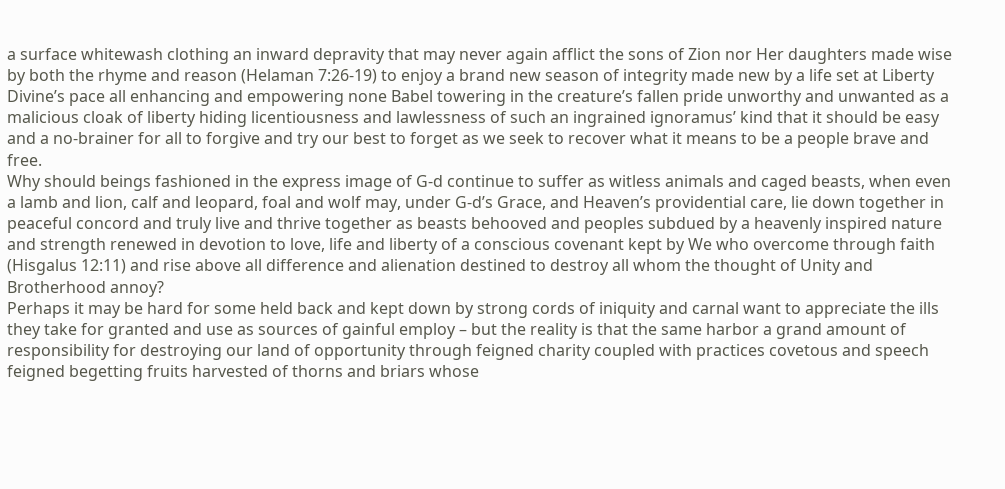a surface whitewash clothing an inward depravity that may never again afflict the sons of Zion nor Her daughters made wise by both the rhyme and reason (Helaman 7:26-19) to enjoy a brand new season of integrity made new by a life set at Liberty Divine’s pace all enhancing and empowering none Babel towering in the creature’s fallen pride unworthy and unwanted as a malicious cloak of liberty hiding licentiousness and lawlessness of such an ingrained ignoramus’ kind that it should be easy and a no-brainer for all to forgive and try our best to forget as we seek to recover what it means to be a people brave and free.
Why should beings fashioned in the express image of G-d continue to suffer as witless animals and caged beasts, when even a lamb and lion, calf and leopard, foal and wolf may, under G-d’s Grace, and Heaven’s providential care, lie down together in peaceful concord and truly live and thrive together as beasts behooved and peoples subdued by a heavenly inspired nature and strength renewed in devotion to love, life and liberty of a conscious covenant kept by We who overcome through faith (Hisgalus 12:11) and rise above all difference and alienation destined to destroy all whom the thought of Unity and Brotherhood annoy?
Perhaps it may be hard for some held back and kept down by strong cords of iniquity and carnal want to appreciate the ills they take for granted and use as sources of gainful employ – but the reality is that the same harbor a grand amount of responsibility for destroying our land of opportunity through feigned charity coupled with practices covetous and speech feigned begetting fruits harvested of thorns and briars whose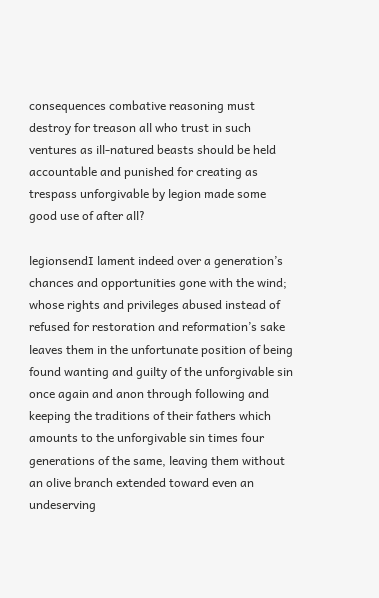consequences combative reasoning must destroy for treason all who trust in such ventures as ill-natured beasts should be held accountable and punished for creating as trespass unforgivable by legion made some good use of after all?

legionsendI lament indeed over a generation’s chances and opportunities gone with the wind; whose rights and privileges abused instead of refused for restoration and reformation’s sake leaves them in the unfortunate position of being found wanting and guilty of the unforgivable sin once again and anon through following and keeping the traditions of their fathers which amounts to the unforgivable sin times four generations of the same, leaving them without an olive branch extended toward even an undeserving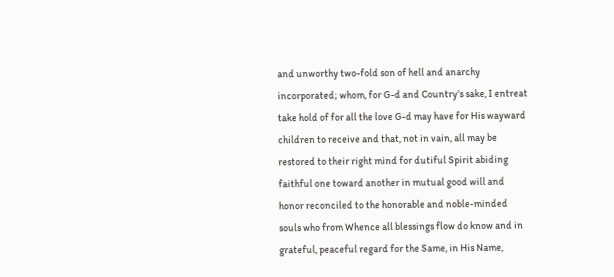and unworthy two-fold son of hell and anarchy incorporated; whom, for G-d and Country’s sake, I entreat take hold of for all the love G-d may have for His wayward children to receive and that, not in vain, all may be restored to their right mind for dutiful Spirit abiding faithful one toward another in mutual good will and honor reconciled to the honorable and noble-minded souls who from Whence all blessings flow do know and in grateful, peaceful regard for the Same, in His Name,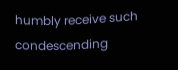humbly receive such condescending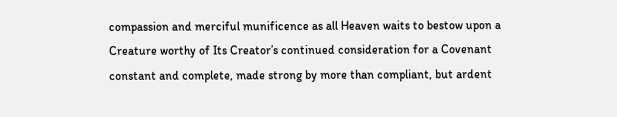compassion and merciful munificence as all Heaven waits to bestow upon a Creature worthy of Its Creator’s continued consideration for a Covenant constant and complete, made strong by more than compliant, but ardent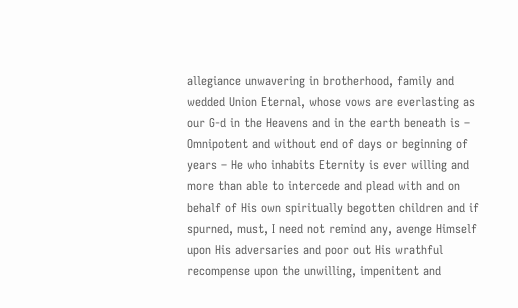allegiance unwavering in brotherhood, family and wedded Union Eternal, whose vows are everlasting as our G-d in the Heavens and in the earth beneath is – Omnipotent and without end of days or beginning of years – He who inhabits Eternity is ever willing and more than able to intercede and plead with and on behalf of His own spiritually begotten children and if spurned, must, I need not remind any, avenge Himself upon His adversaries and poor out His wrathful recompense upon the unwilling, impenitent and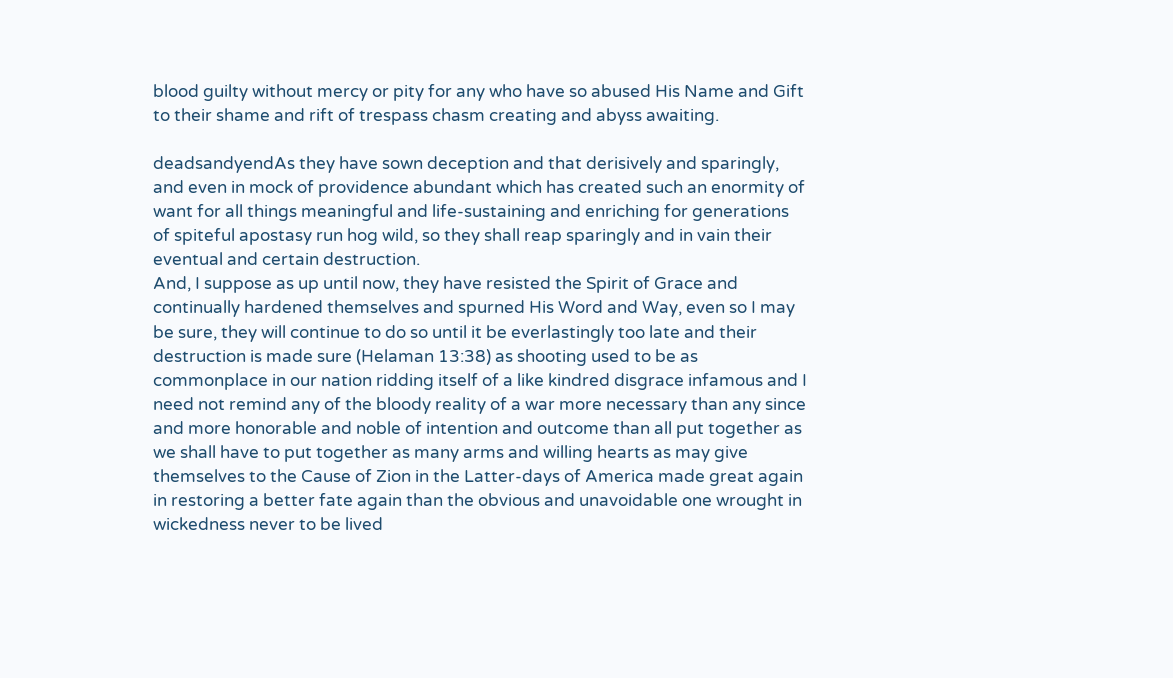blood guilty without mercy or pity for any who have so abused His Name and Gift to their shame and rift of trespass chasm creating and abyss awaiting.

deadsandyendAs they have sown deception and that derisively and sparingly, and even in mock of providence abundant which has created such an enormity of want for all things meaningful and life-sustaining and enriching for generations of spiteful apostasy run hog wild, so they shall reap sparingly and in vain their eventual and certain destruction.
And, I suppose as up until now, they have resisted the Spirit of Grace and continually hardened themselves and spurned His Word and Way, even so I may be sure, they will continue to do so until it be everlastingly too late and their destruction is made sure (Helaman 13:38) as shooting used to be as commonplace in our nation ridding itself of a like kindred disgrace infamous and I need not remind any of the bloody reality of a war more necessary than any since and more honorable and noble of intention and outcome than all put together as we shall have to put together as many arms and willing hearts as may give themselves to the Cause of Zion in the Latter-days of America made great again in restoring a better fate again than the obvious and unavoidable one wrought in wickedness never to be lived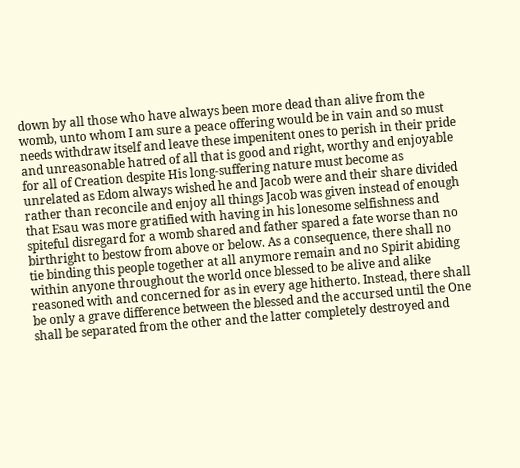down by all those who have always been more dead than alive from the womb, unto whom I am sure a peace offering would be in vain and so must needs withdraw itself and leave these impenitent ones to perish in their pride and unreasonable hatred of all that is good and right, worthy and enjoyable for all of Creation despite His long-suffering nature must become as unrelated as Edom always wished he and Jacob were and their share divided rather than reconcile and enjoy all things Jacob was given instead of enough that Esau was more gratified with having in his lonesome selfishness and spiteful disregard for a womb shared and father spared a fate worse than no birthright to bestow from above or below. As a consequence, there shall no tie binding this people together at all anymore remain and no Spirit abiding within anyone throughout the world once blessed to be alive and alike reasoned with and concerned for as in every age hitherto. Instead, there shall be only a grave difference between the blessed and the accursed until the One shall be separated from the other and the latter completely destroyed and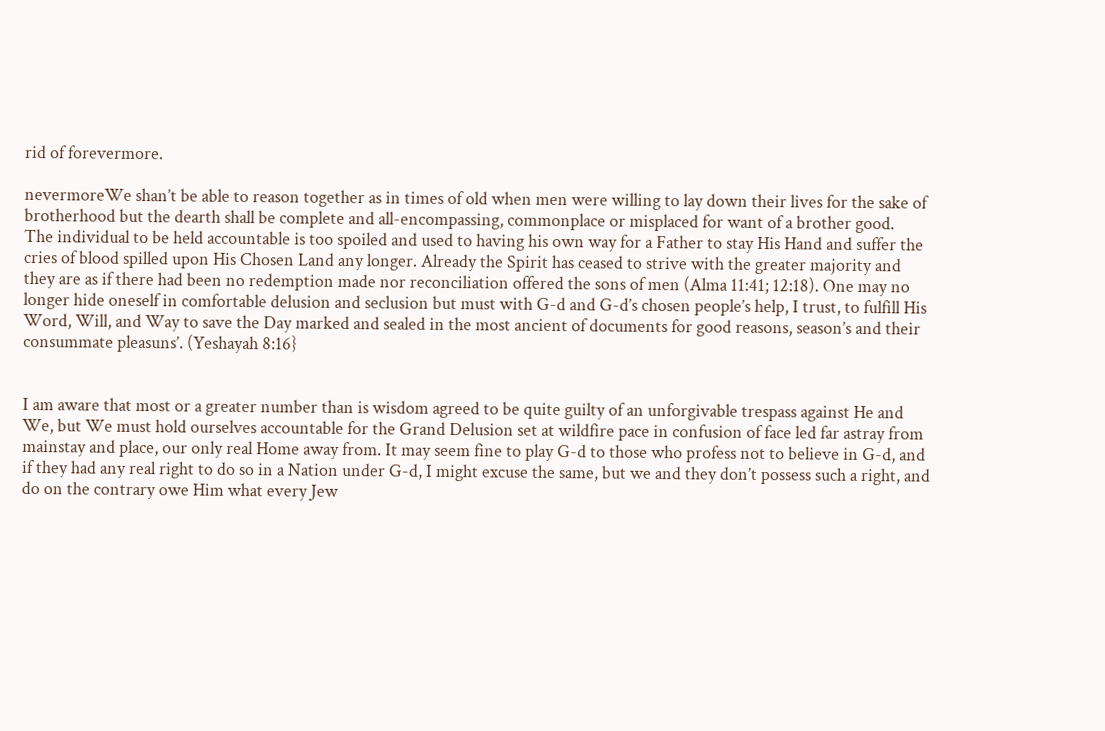rid of forevermore.

nevermoreWe shan’t be able to reason together as in times of old when men were willing to lay down their lives for the sake of brotherhood but the dearth shall be complete and all-encompassing, commonplace or misplaced for want of a brother good.
The individual to be held accountable is too spoiled and used to having his own way for a Father to stay His Hand and suffer the cries of blood spilled upon His Chosen Land any longer. Already the Spirit has ceased to strive with the greater majority and they are as if there had been no redemption made nor reconciliation offered the sons of men (Alma 11:41; 12:18). One may no longer hide oneself in comfortable delusion and seclusion but must with G-d and G-d’s chosen people’s help, I trust, to fulfill His Word, Will, and Way to save the Day marked and sealed in the most ancient of documents for good reasons, season’s and their consummate pleasuns’. (Yeshayah 8:16}


I am aware that most or a greater number than is wisdom agreed to be quite guilty of an unforgivable trespass against He and We, but We must hold ourselves accountable for the Grand Delusion set at wildfire pace in confusion of face led far astray from mainstay and place, our only real Home away from. It may seem fine to play G-d to those who profess not to believe in G-d, and if they had any real right to do so in a Nation under G-d, I might excuse the same, but we and they don’t possess such a right, and do on the contrary owe Him what every Jew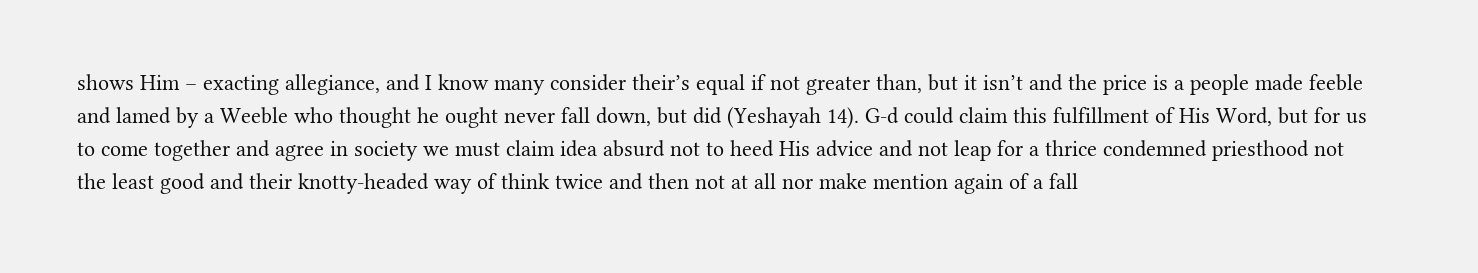shows Him – exacting allegiance, and I know many consider their’s equal if not greater than, but it isn’t and the price is a people made feeble and lamed by a Weeble who thought he ought never fall down, but did (Yeshayah 14). G-d could claim this fulfillment of His Word, but for us to come together and agree in society we must claim idea absurd not to heed His advice and not leap for a thrice condemned priesthood not the least good and their knotty-headed way of think twice and then not at all nor make mention again of a fall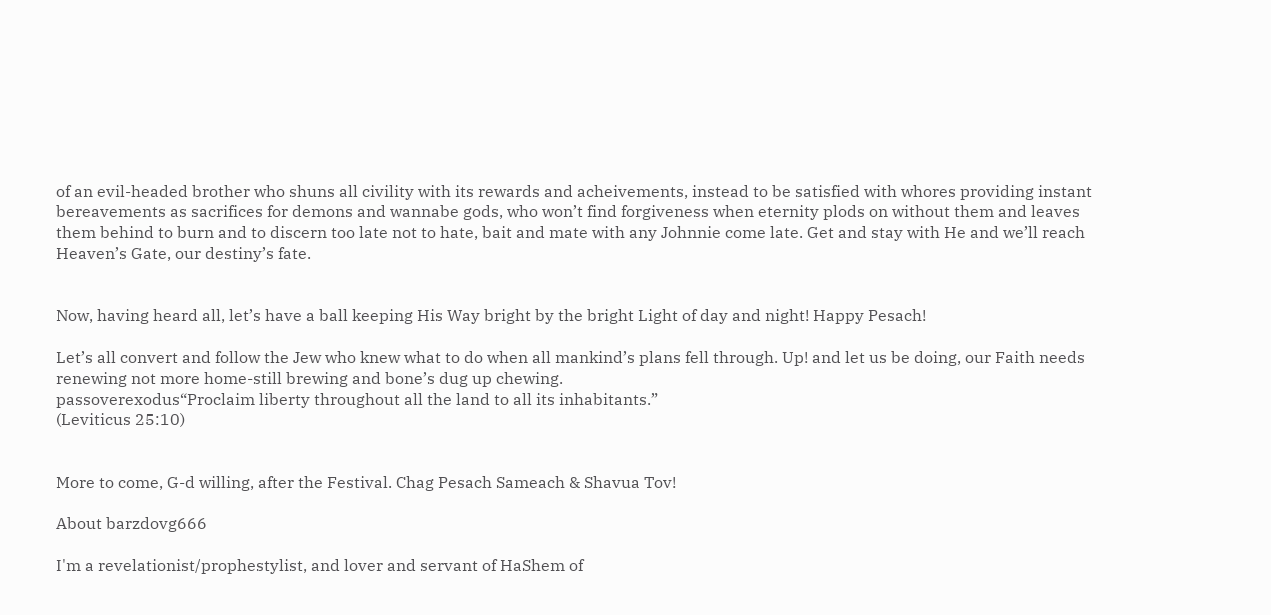of an evil-headed brother who shuns all civility with its rewards and acheivements, instead to be satisfied with whores providing instant bereavements as sacrifices for demons and wannabe gods, who won’t find forgiveness when eternity plods on without them and leaves them behind to burn and to discern too late not to hate, bait and mate with any Johnnie come late. Get and stay with He and we’ll reach Heaven’s Gate, our destiny’s fate.


Now, having heard all, let’s have a ball keeping His Way bright by the bright Light of day and night! Happy Pesach!

Let’s all convert and follow the Jew who knew what to do when all mankind’s plans fell through. Up! and let us be doing, our Faith needs renewing not more home-still brewing and bone’s dug up chewing.
passoverexodus“Proclaim liberty throughout all the land to all its inhabitants.”
(Leviticus 25:10)


More to come, G-d willing, after the Festival. Chag Pesach Sameach & Shavua Tov!

About barzdovg666

I'm a revelationist/prophestylist, and lover and servant of HaShem of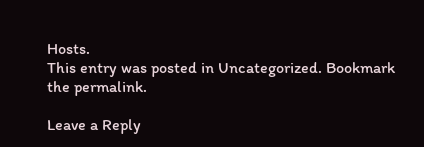Hosts.
This entry was posted in Uncategorized. Bookmark the permalink.

Leave a Reply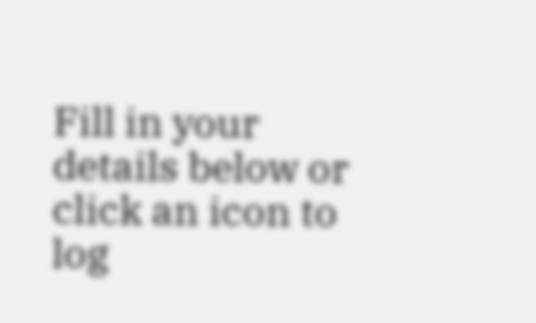Fill in your details below or click an icon to log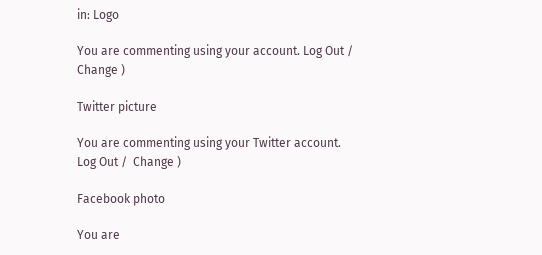in: Logo

You are commenting using your account. Log Out /  Change )

Twitter picture

You are commenting using your Twitter account. Log Out /  Change )

Facebook photo

You are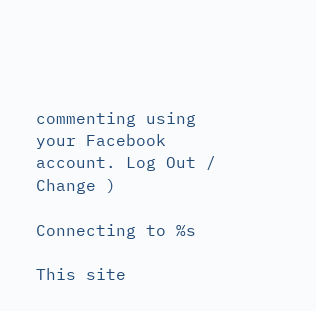commenting using your Facebook account. Log Out /  Change )

Connecting to %s

This site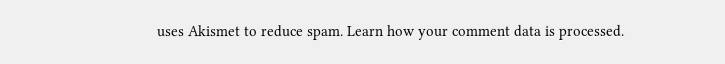uses Akismet to reduce spam. Learn how your comment data is processed.